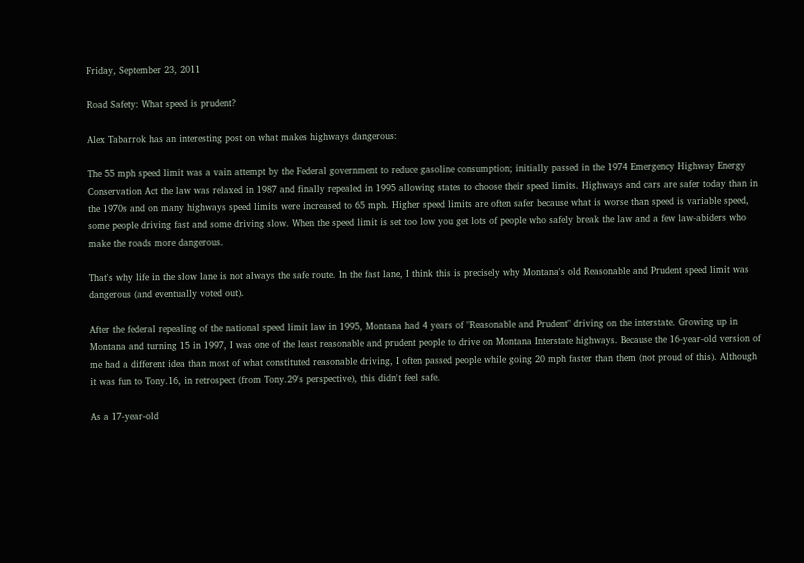Friday, September 23, 2011

Road Safety: What speed is prudent?

Alex Tabarrok has an interesting post on what makes highways dangerous:

The 55 mph speed limit was a vain attempt by the Federal government to reduce gasoline consumption; initially passed in the 1974 Emergency Highway Energy Conservation Act the law was relaxed in 1987 and finally repealed in 1995 allowing states to choose their speed limits. Highways and cars are safer today than in the 1970s and on many highways speed limits were increased to 65 mph. Higher speed limits are often safer because what is worse than speed is variable speed, some people driving fast and some driving slow. When the speed limit is set too low you get lots of people who safely break the law and a few law-abiders who make the roads more dangerous.

That's why life in the slow lane is not always the safe route. In the fast lane, I think this is precisely why Montana's old Reasonable and Prudent speed limit was dangerous (and eventually voted out).

After the federal repealing of the national speed limit law in 1995, Montana had 4 years of "Reasonable and Prudent" driving on the interstate. Growing up in Montana and turning 15 in 1997, I was one of the least reasonable and prudent people to drive on Montana Interstate highways. Because the 16-year-old version of me had a different idea than most of what constituted reasonable driving, I often passed people while going 20 mph faster than them (not proud of this). Although it was fun to Tony.16, in retrospect (from Tony.29's perspective), this didn't feel safe.

As a 17-year-old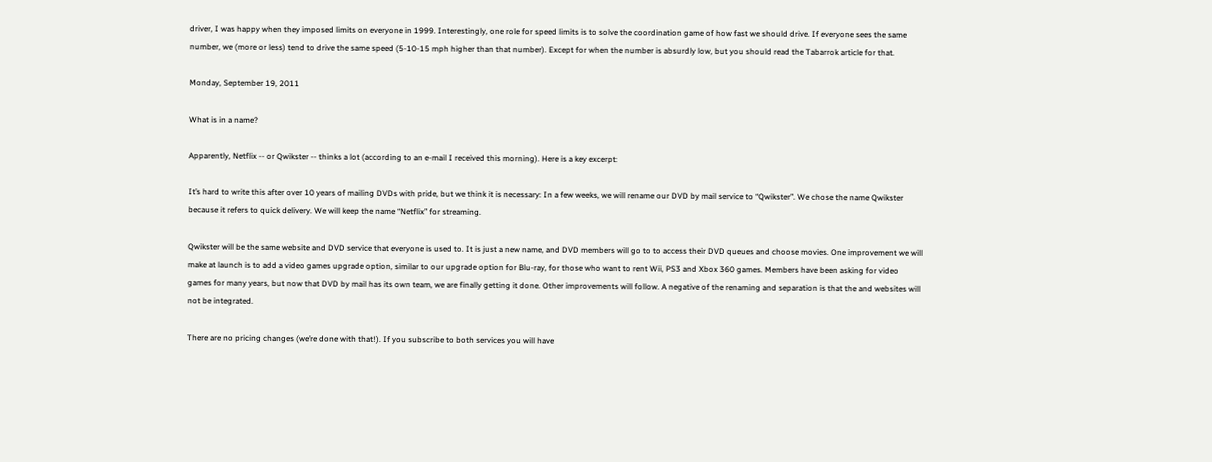driver, I was happy when they imposed limits on everyone in 1999. Interestingly, one role for speed limits is to solve the coordination game of how fast we should drive. If everyone sees the same number, we (more or less) tend to drive the same speed (5-10-15 mph higher than that number). Except for when the number is absurdly low, but you should read the Tabarrok article for that.

Monday, September 19, 2011

What is in a name?

Apparently, Netflix -- or Qwikster -- thinks a lot (according to an e-mail I received this morning). Here is a key excerpt:

It’s hard to write this after over 10 years of mailing DVDs with pride, but we think it is necessary: In a few weeks, we will rename our DVD by mail service to “Qwikster”. We chose the name Qwikster because it refers to quick delivery. We will keep the name “Netflix” for streaming.

Qwikster will be the same website and DVD service that everyone is used to. It is just a new name, and DVD members will go to to access their DVD queues and choose movies. One improvement we will make at launch is to add a video games upgrade option, similar to our upgrade option for Blu-ray, for those who want to rent Wii, PS3 and Xbox 360 games. Members have been asking for video games for many years, but now that DVD by mail has its own team, we are finally getting it done. Other improvements will follow. A negative of the renaming and separation is that the and websites will not be integrated.

There are no pricing changes (we’re done with that!). If you subscribe to both services you will have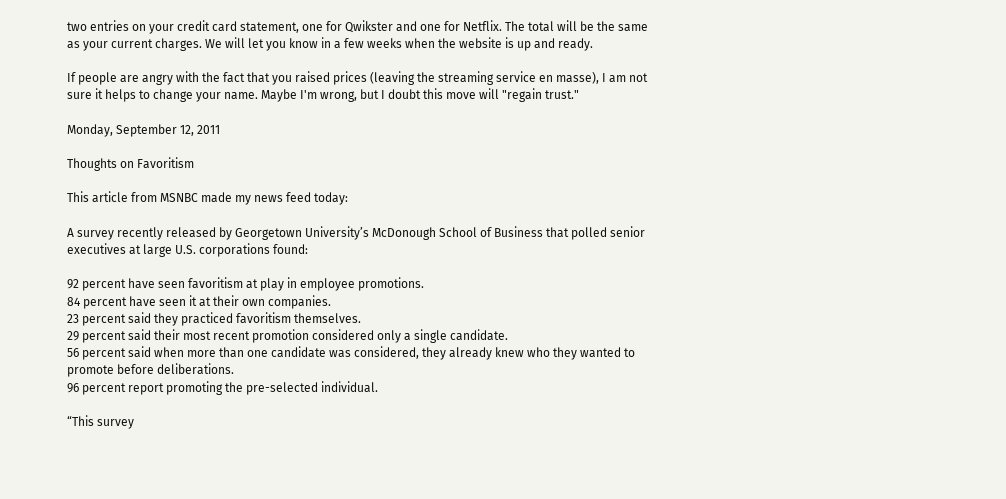two entries on your credit card statement, one for Qwikster and one for Netflix. The total will be the same as your current charges. We will let you know in a few weeks when the website is up and ready.

If people are angry with the fact that you raised prices (leaving the streaming service en masse), I am not sure it helps to change your name. Maybe I'm wrong, but I doubt this move will "regain trust."

Monday, September 12, 2011

Thoughts on Favoritism

This article from MSNBC made my news feed today:

A survey recently released by Georgetown University’s McDonough School of Business that polled senior executives at large U.S. corporations found:

92 percent have seen favoritism at play in employee promotions.
84 percent have seen it at their own companies.
23 percent said they practiced favoritism themselves.
29 percent said their most recent promotion considered only a single candidate.
56 percent said when more than one candidate was considered, they already knew who they wanted to promote before deliberations.
96 percent report promoting the pre-selected individual.

“This survey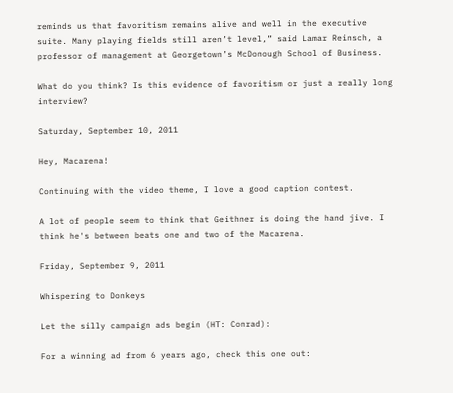reminds us that favoritism remains alive and well in the executive suite. Many playing fields still aren’t level,” said Lamar Reinsch, a professor of management at Georgetown’s McDonough School of Business.

What do you think? Is this evidence of favoritism or just a really long interview?

Saturday, September 10, 2011

Hey, Macarena!

Continuing with the video theme, I love a good caption contest.

A lot of people seem to think that Geithner is doing the hand jive. I think he's between beats one and two of the Macarena.

Friday, September 9, 2011

Whispering to Donkeys

Let the silly campaign ads begin (HT: Conrad):

For a winning ad from 6 years ago, check this one out: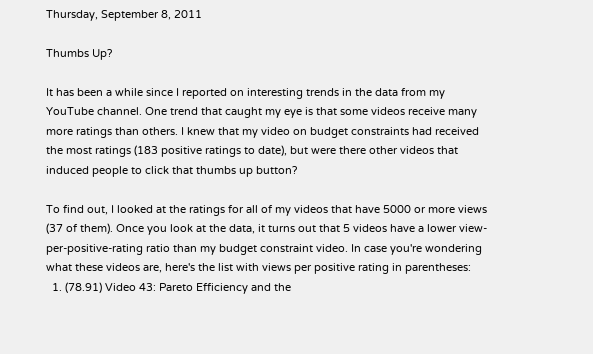Thursday, September 8, 2011

Thumbs Up?

It has been a while since I reported on interesting trends in the data from my YouTube channel. One trend that caught my eye is that some videos receive many more ratings than others. I knew that my video on budget constraints had received the most ratings (183 positive ratings to date), but were there other videos that induced people to click that thumbs up button?

To find out, I looked at the ratings for all of my videos that have 5000 or more views (37 of them). Once you look at the data, it turns out that 5 videos have a lower view-per-positive-rating ratio than my budget constraint video. In case you're wondering what these videos are, here's the list with views per positive rating in parentheses:
  1. (78.91) Video 43: Pareto Efficiency and the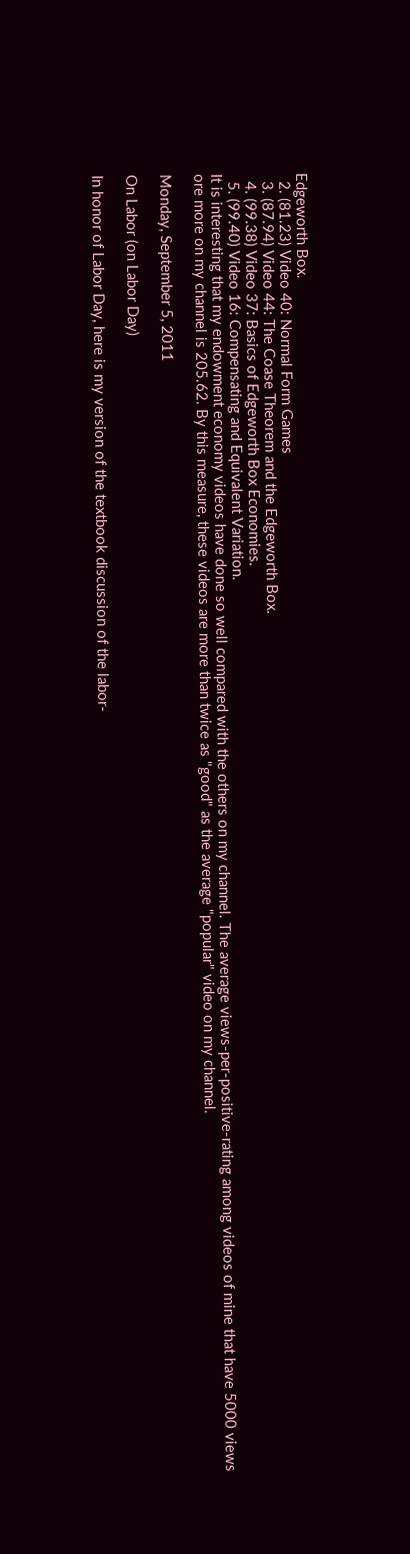Edgeworth Box.
  2. (81.23) Video 40: Normal Form Games
  3. (87.94) Video 44: The Coase Theorem and the Edgeworth Box.
  4. (99.38) Video 37: Basics of Edgeworth Box Economies.
  5. (99.40) Video 16: Compensating and Equivalent Variation.
It is interesting that my endowment economy videos have done so well compared with the others on my channel. The average views-per-positive-rating among videos of mine that have 5000 views ore more on my channel is 205.62. By this measure, these videos are more than twice as "good" as the average "popular" video on my channel.

Monday, September 5, 2011

On Labor (on Labor Day)

In honor of Labor Day, here is my version of the textbook discussion of the labor-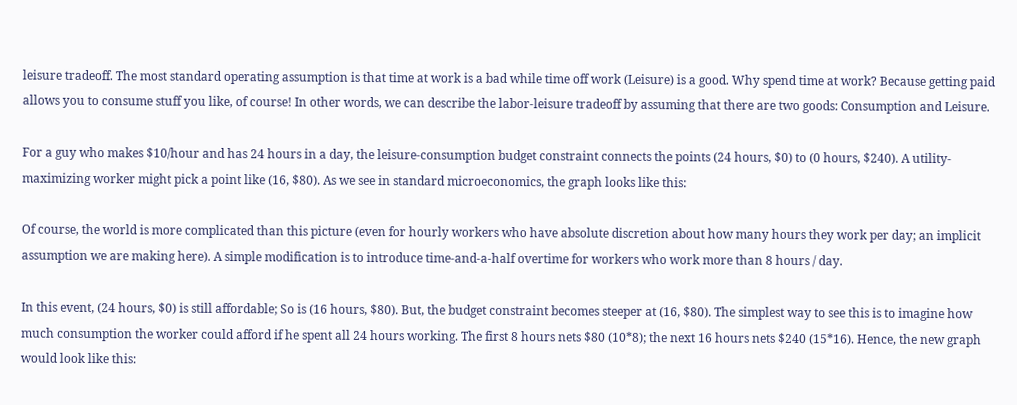leisure tradeoff. The most standard operating assumption is that time at work is a bad while time off work (Leisure) is a good. Why spend time at work? Because getting paid allows you to consume stuff you like, of course! In other words, we can describe the labor-leisure tradeoff by assuming that there are two goods: Consumption and Leisure.

For a guy who makes $10/hour and has 24 hours in a day, the leisure-consumption budget constraint connects the points (24 hours, $0) to (0 hours, $240). A utility-maximizing worker might pick a point like (16, $80). As we see in standard microeconomics, the graph looks like this:

Of course, the world is more complicated than this picture (even for hourly workers who have absolute discretion about how many hours they work per day; an implicit assumption we are making here). A simple modification is to introduce time-and-a-half overtime for workers who work more than 8 hours / day.

In this event, (24 hours, $0) is still affordable; So is (16 hours, $80). But, the budget constraint becomes steeper at (16, $80). The simplest way to see this is to imagine how much consumption the worker could afford if he spent all 24 hours working. The first 8 hours nets $80 (10*8); the next 16 hours nets $240 (15*16). Hence, the new graph would look like this: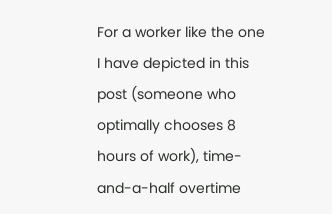For a worker like the one I have depicted in this post (someone who optimally chooses 8 hours of work), time-and-a-half overtime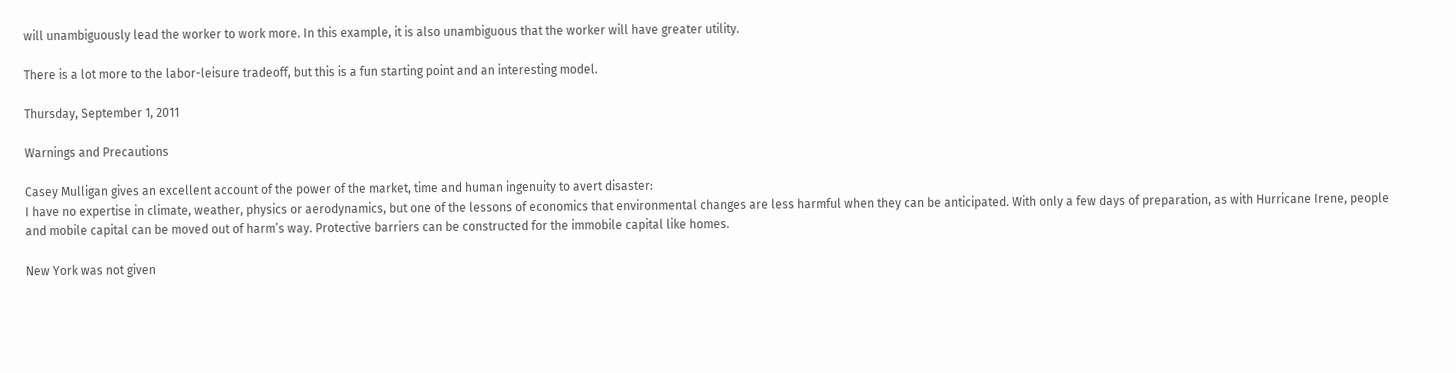will unambiguously lead the worker to work more. In this example, it is also unambiguous that the worker will have greater utility.

There is a lot more to the labor-leisure tradeoff, but this is a fun starting point and an interesting model.

Thursday, September 1, 2011

Warnings and Precautions

Casey Mulligan gives an excellent account of the power of the market, time and human ingenuity to avert disaster:
I have no expertise in climate, weather, physics or aerodynamics, but one of the lessons of economics that environmental changes are less harmful when they can be anticipated. With only a few days of preparation, as with Hurricane Irene, people and mobile capital can be moved out of harm’s way. Protective barriers can be constructed for the immobile capital like homes.

New York was not given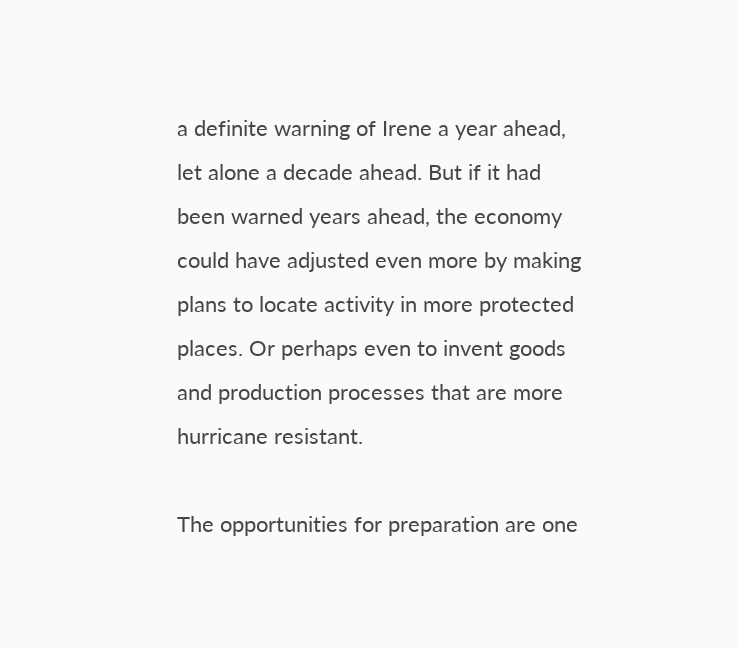a definite warning of Irene a year ahead, let alone a decade ahead. But if it had been warned years ahead, the economy could have adjusted even more by making plans to locate activity in more protected places. Or perhaps even to invent goods and production processes that are more hurricane resistant.

The opportunities for preparation are one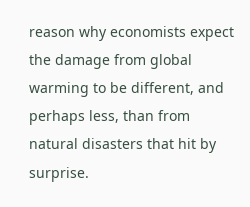reason why economists expect the damage from global warming to be different, and perhaps less, than from natural disasters that hit by surprise.